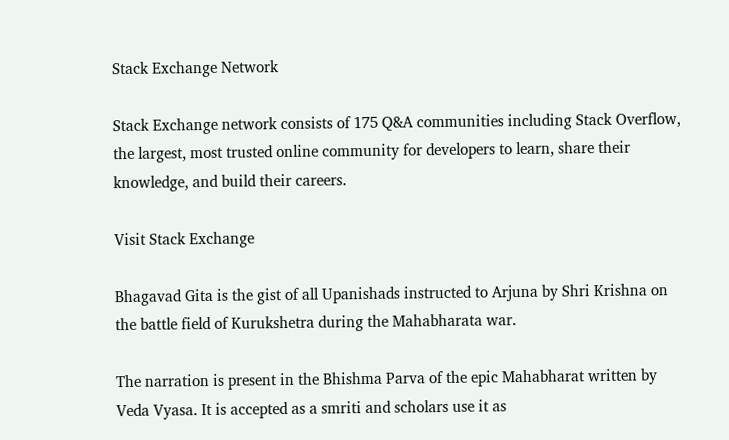Stack Exchange Network

Stack Exchange network consists of 175 Q&A communities including Stack Overflow, the largest, most trusted online community for developers to learn, share their knowledge, and build their careers.

Visit Stack Exchange

Bhagavad Gita is the gist of all Upanishads instructed to Arjuna by Shri Krishna on the battle field of Kurukshetra during the Mahabharata war.

The narration is present in the Bhishma Parva of the epic Mahabharat written by Veda Vyasa. It is accepted as a smriti and scholars use it as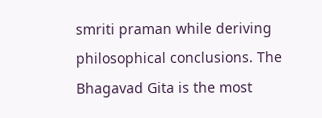smriti praman while deriving philosophical conclusions. The Bhagavad Gita is the most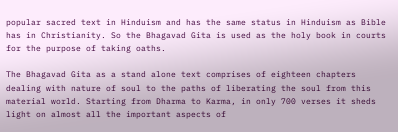popular sacred text in Hinduism and has the same status in Hinduism as Bible has in Christianity. So the Bhagavad Gita is used as the holy book in courts for the purpose of taking oaths.

The Bhagavad Gita as a stand alone text comprises of eighteen chapters dealing with nature of soul to the paths of liberating the soul from this material world. Starting from Dharma to Karma, in only 700 verses it sheds light on almost all the important aspects of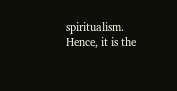spiritualism. Hence, it is the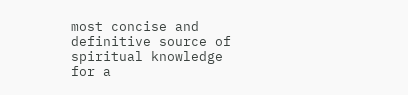most concise and definitive source of spiritual knowledge for a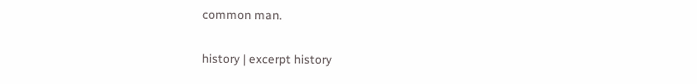common man.

history | excerpt history